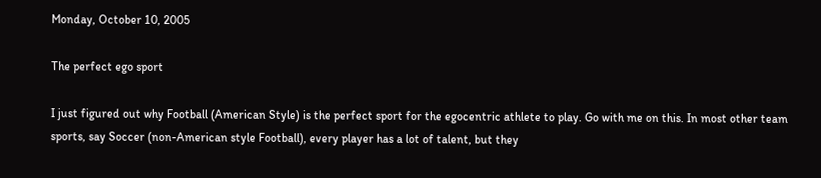Monday, October 10, 2005

The perfect ego sport

I just figured out why Football (American Style) is the perfect sport for the egocentric athlete to play. Go with me on this. In most other team sports, say Soccer (non-American style Football), every player has a lot of talent, but they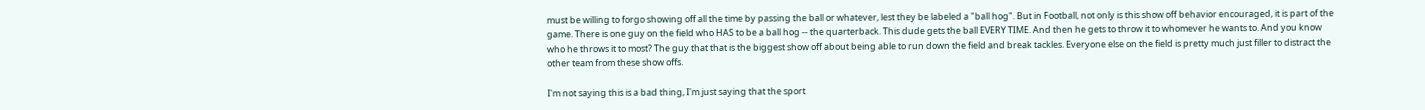must be willing to forgo showing off all the time by passing the ball or whatever, lest they be labeled a "ball hog". But in Football, not only is this show off behavior encouraged, it is part of the game. There is one guy on the field who HAS to be a ball hog -- the quarterback. This dude gets the ball EVERY TIME. And then he gets to throw it to whomever he wants to. And you know who he throws it to most? The guy that that is the biggest show off about being able to run down the field and break tackles. Everyone else on the field is pretty much just filler to distract the other team from these show offs.

I'm not saying this is a bad thing, I'm just saying that the sport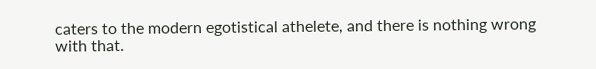caters to the modern egotistical athelete, and there is nothing wrong with that.